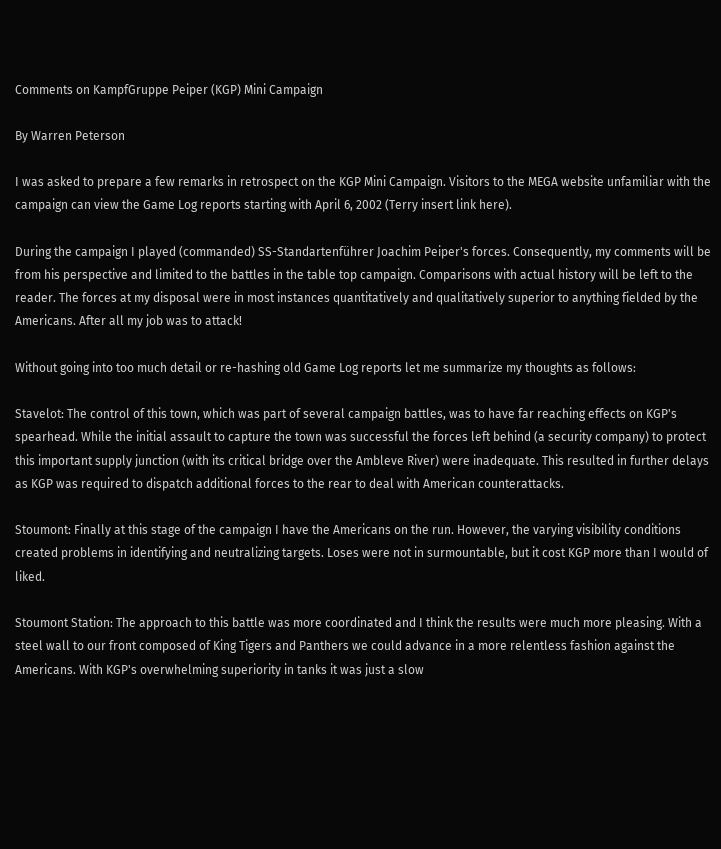Comments on KampfGruppe Peiper (KGP) Mini Campaign

By Warren Peterson

I was asked to prepare a few remarks in retrospect on the KGP Mini Campaign. Visitors to the MEGA website unfamiliar with the campaign can view the Game Log reports starting with April 6, 2002 (Terry insert link here).

During the campaign I played (commanded) SS-Standartenführer Joachim Peiper's forces. Consequently, my comments will be from his perspective and limited to the battles in the table top campaign. Comparisons with actual history will be left to the reader. The forces at my disposal were in most instances quantitatively and qualitatively superior to anything fielded by the Americans. After all my job was to attack!

Without going into too much detail or re-hashing old Game Log reports let me summarize my thoughts as follows:

Stavelot: The control of this town, which was part of several campaign battles, was to have far reaching effects on KGP's spearhead. While the initial assault to capture the town was successful the forces left behind (a security company) to protect this important supply junction (with its critical bridge over the Ambleve River) were inadequate. This resulted in further delays as KGP was required to dispatch additional forces to the rear to deal with American counterattacks.

Stoumont: Finally at this stage of the campaign I have the Americans on the run. However, the varying visibility conditions created problems in identifying and neutralizing targets. Loses were not in surmountable, but it cost KGP more than I would of liked.

Stoumont Station: The approach to this battle was more coordinated and I think the results were much more pleasing. With a steel wall to our front composed of King Tigers and Panthers we could advance in a more relentless fashion against the Americans. With KGP's overwhelming superiority in tanks it was just a slow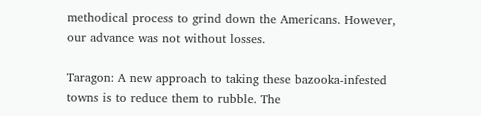methodical process to grind down the Americans. However, our advance was not without losses.

Taragon: A new approach to taking these bazooka-infested towns is to reduce them to rubble. The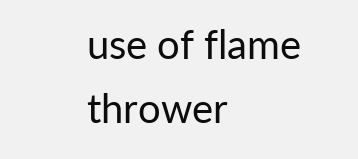use of flame thrower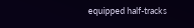equipped half-tracks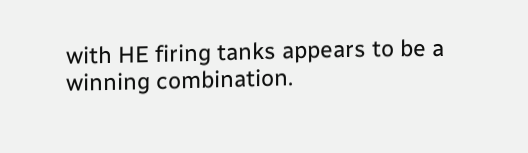with HE firing tanks appears to be a winning combination.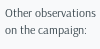Other observations on the campaign: